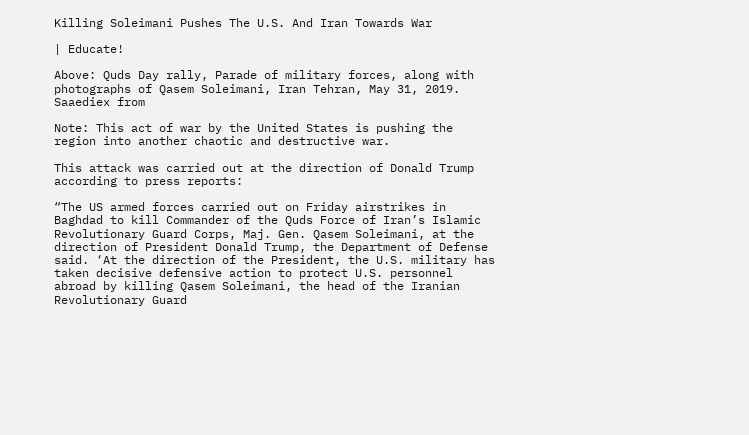Killing Soleimani Pushes The U.S. And Iran Towards War

| Educate!

Above: Quds Day rally, Parade of military forces, along with photographs of Qasem Soleimani, Iran Tehran, May 31, 2019. Saaediex from

Note: This act of war by the United States is pushing the region into another chaotic and destructive war.

This attack was carried out at the direction of Donald Trump according to press reports:

“The US armed forces carried out on Friday airstrikes in Baghdad to kill Commander of the Quds Force of Iran’s Islamic Revolutionary Guard Corps, Maj. Gen. Qasem Soleimani, at the direction of President Donald Trump, the Department of Defense said. ‘At the direction of the President, the U.S. military has taken decisive defensive action to protect U.S. personnel abroad by killing Qasem Soleimani, the head of the Iranian Revolutionary Guard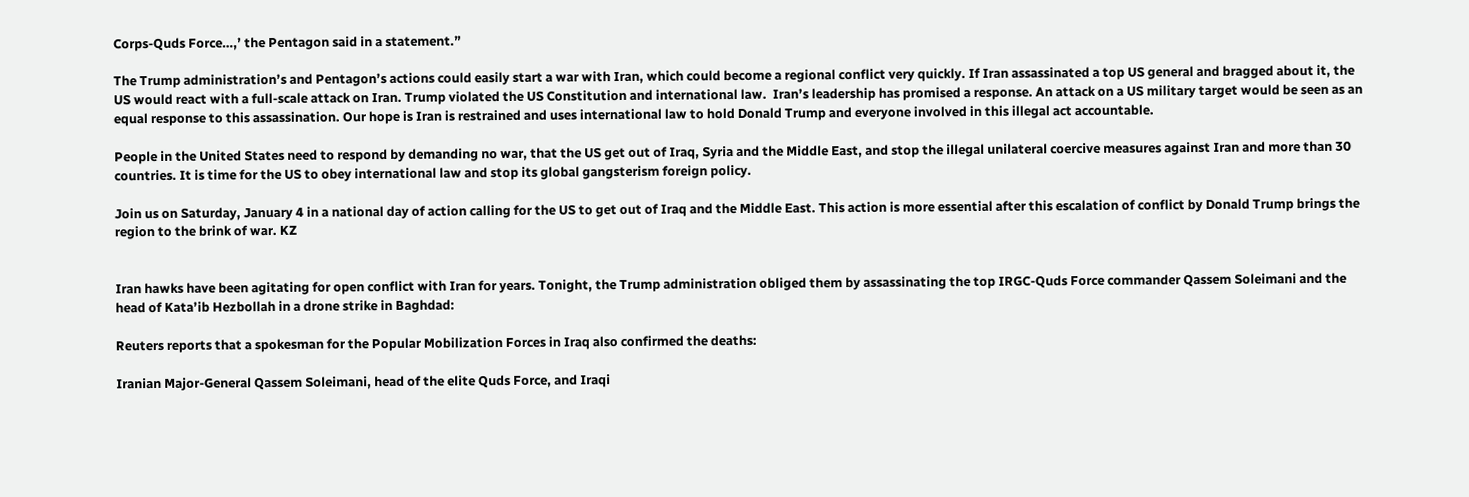Corps-Quds Force…,’ the Pentagon said in a statement.”

The Trump administration’s and Pentagon’s actions could easily start a war with Iran, which could become a regional conflict very quickly. If Iran assassinated a top US general and bragged about it, the US would react with a full-scale attack on Iran. Trump violated the US Constitution and international law.  Iran’s leadership has promised a response. An attack on a US military target would be seen as an equal response to this assassination. Our hope is Iran is restrained and uses international law to hold Donald Trump and everyone involved in this illegal act accountable.

People in the United States need to respond by demanding no war, that the US get out of Iraq, Syria and the Middle East, and stop the illegal unilateral coercive measures against Iran and more than 30 countries. It is time for the US to obey international law and stop its global gangsterism foreign policy.

Join us on Saturday, January 4 in a national day of action calling for the US to get out of Iraq and the Middle East. This action is more essential after this escalation of conflict by Donald Trump brings the region to the brink of war. KZ


Iran hawks have been agitating for open conflict with Iran for years. Tonight, the Trump administration obliged them by assassinating the top IRGC-Quds Force commander Qassem Soleimani and the head of Kata’ib Hezbollah in a drone strike in Baghdad:

Reuters reports that a spokesman for the Popular Mobilization Forces in Iraq also confirmed the deaths:

Iranian Major-General Qassem Soleimani, head of the elite Quds Force, and Iraqi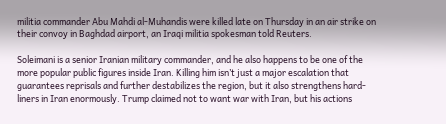militia commander Abu Mahdi al-Muhandis were killed late on Thursday in an air strike on their convoy in Baghdad airport, an Iraqi militia spokesman told Reuters.

Soleimani is a senior Iranian military commander, and he also happens to be one of the more popular public figures inside Iran. Killing him isn’t just a major escalation that guarantees reprisals and further destabilizes the region, but it also strengthens hard-liners in Iran enormously. Trump claimed not to want war with Iran, but his actions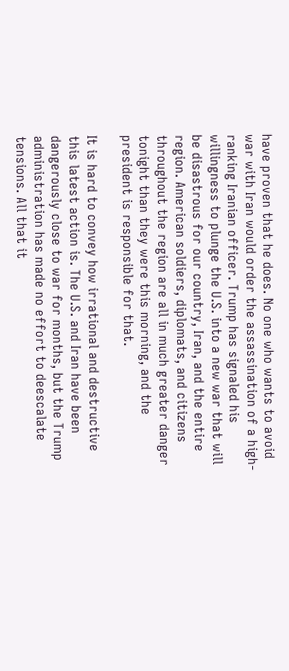have proven that he does. No one who wants to avoid war with Iran would order the assassination of a high-ranking Iranian officer. Trump has signaled his willingness to plunge the U.S. into a new war that will be disastrous for our country, Iran, and the entire region. American soldiers, diplomats, and citizens throughout the region are all in much greater danger tonight than they were this morning, and the president is responsible for that.

It is hard to convey how irrational and destructive this latest action is. The U.S. and Iran have been dangerously close to war for months, but the Trump administration has made no effort to deescalate tensions. All that it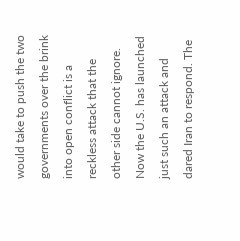would take to push the two governments over the brink into open conflict is a reckless attack that the other side cannot ignore. Now the U.S. has launched just such an attack and dared Iran to respond. The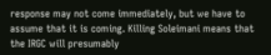response may not come immediately, but we have to assume that it is coming. Killing Soleimani means that the IRGC will presumably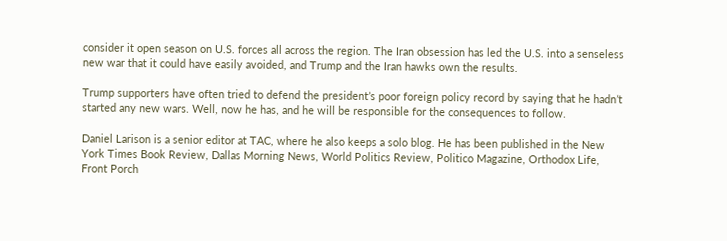consider it open season on U.S. forces all across the region. The Iran obsession has led the U.S. into a senseless new war that it could have easily avoided, and Trump and the Iran hawks own the results.

Trump supporters have often tried to defend the president’s poor foreign policy record by saying that he hadn’t started any new wars. Well, now he has, and he will be responsible for the consequences to follow.

Daniel Larison is a senior editor at TAC, where he also keeps a solo blog. He has been published in the New York Times Book Review, Dallas Morning News, World Politics Review, Politico Magazine, Orthodox Life, Front Porch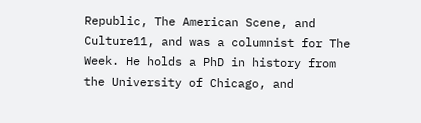Republic, The American Scene, and Culture11, and was a columnist for The Week. He holds a PhD in history from the University of Chicago, and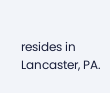resides in Lancaster, PA.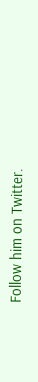Follow him on Twitter.